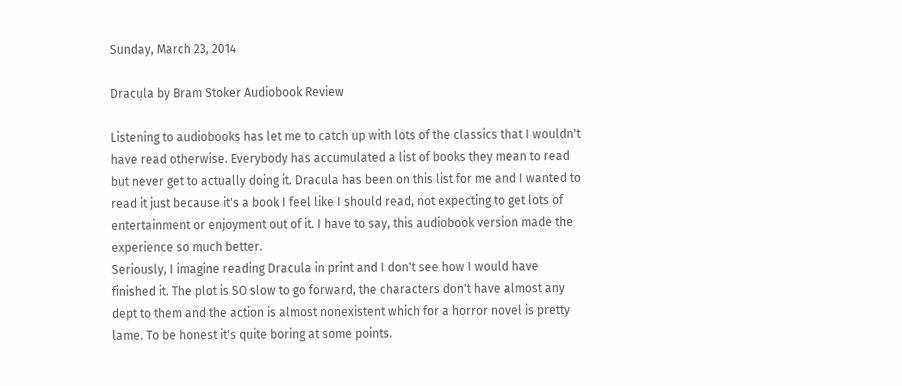Sunday, March 23, 2014

Dracula by Bram Stoker Audiobook Review

Listening to audiobooks has let me to catch up with lots of the classics that I wouldn't have read otherwise. Everybody has accumulated a list of books they mean to read but never get to actually doing it. Dracula has been on this list for me and I wanted to read it just because it's a book I feel like I should read, not expecting to get lots of entertainment or enjoyment out of it. I have to say, this audiobook version made the experience so much better.
Seriously, I imagine reading Dracula in print and I don't see how I would have finished it. The plot is SO slow to go forward, the characters don't have almost any dept to them and the action is almost nonexistent which for a horror novel is pretty lame. To be honest it's quite boring at some points.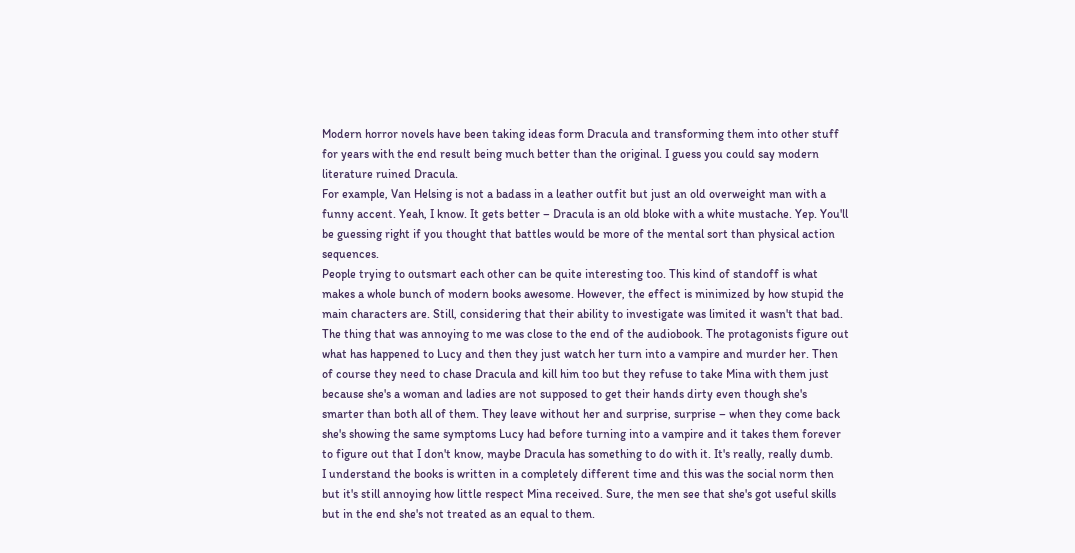Modern horror novels have been taking ideas form Dracula and transforming them into other stuff for years with the end result being much better than the original. I guess you could say modern literature ruined Dracula.
For example, Van Helsing is not a badass in a leather outfit but just an old overweight man with a funny accent. Yeah, I know. It gets better – Dracula is an old bloke with a white mustache. Yep. You'll be guessing right if you thought that battles would be more of the mental sort than physical action sequences.
People trying to outsmart each other can be quite interesting too. This kind of standoff is what makes a whole bunch of modern books awesome. However, the effect is minimized by how stupid the main characters are. Still, considering that their ability to investigate was limited it wasn't that bad.
The thing that was annoying to me was close to the end of the audiobook. The protagonists figure out what has happened to Lucy and then they just watch her turn into a vampire and murder her. Then of course they need to chase Dracula and kill him too but they refuse to take Mina with them just because she's a woman and ladies are not supposed to get their hands dirty even though she's smarter than both all of them. They leave without her and surprise, surprise – when they come back she's showing the same symptoms Lucy had before turning into a vampire and it takes them forever to figure out that I don't know, maybe Dracula has something to do with it. It's really, really dumb.
I understand the books is written in a completely different time and this was the social norm then but it's still annoying how little respect Mina received. Sure, the men see that she's got useful skills but in the end she's not treated as an equal to them.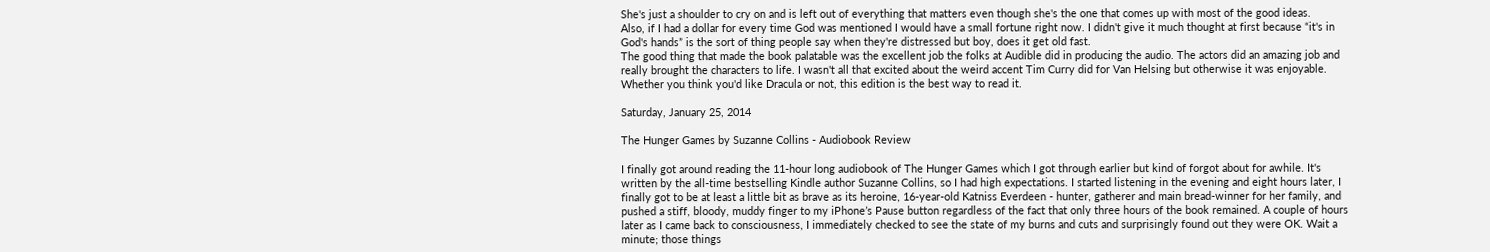She's just a shoulder to cry on and is left out of everything that matters even though she's the one that comes up with most of the good ideas.
Also, if I had a dollar for every time God was mentioned I would have a small fortune right now. I didn't give it much thought at first because “it's in God's hands” is the sort of thing people say when they're distressed but boy, does it get old fast.
The good thing that made the book palatable was the excellent job the folks at Audible did in producing the audio. The actors did an amazing job and really brought the characters to life. I wasn't all that excited about the weird accent Tim Curry did for Van Helsing but otherwise it was enjoyable. Whether you think you'd like Dracula or not, this edition is the best way to read it.

Saturday, January 25, 2014

The Hunger Games by Suzanne Collins - Audiobook Review

I finally got around reading the 11-hour long audiobook of The Hunger Games which I got through earlier but kind of forgot about for awhile. It's written by the all-time bestselling Kindle author Suzanne Collins, so I had high expectations. I started listening in the evening and eight hours later, I finally got to be at least a little bit as brave as its heroine, 16-year-old Katniss Everdeen - hunter, gatherer and main bread-winner for her family, and pushed a stiff, bloody, muddy finger to my iPhone’s Pause button regardless of the fact that only three hours of the book remained. A couple of hours later as I came back to consciousness, I immediately checked to see the state of my burns and cuts and surprisingly found out they were OK. Wait a minute; those things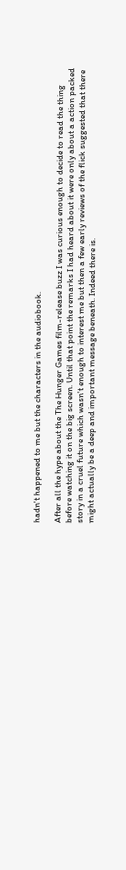hadn't happened to me but the characters in the audiobook.

After all the hype about the The Hunger Games film-release buzz I was curious enough to decide to read the thing before watching it on the big screen. Until that point the remarks I had heard about it were only about a action packed story in a cruel future which wasn't enough to interest me but then a few early reviews of the flick suggested that there might actually be a deep and important message beneath. Indeed there is.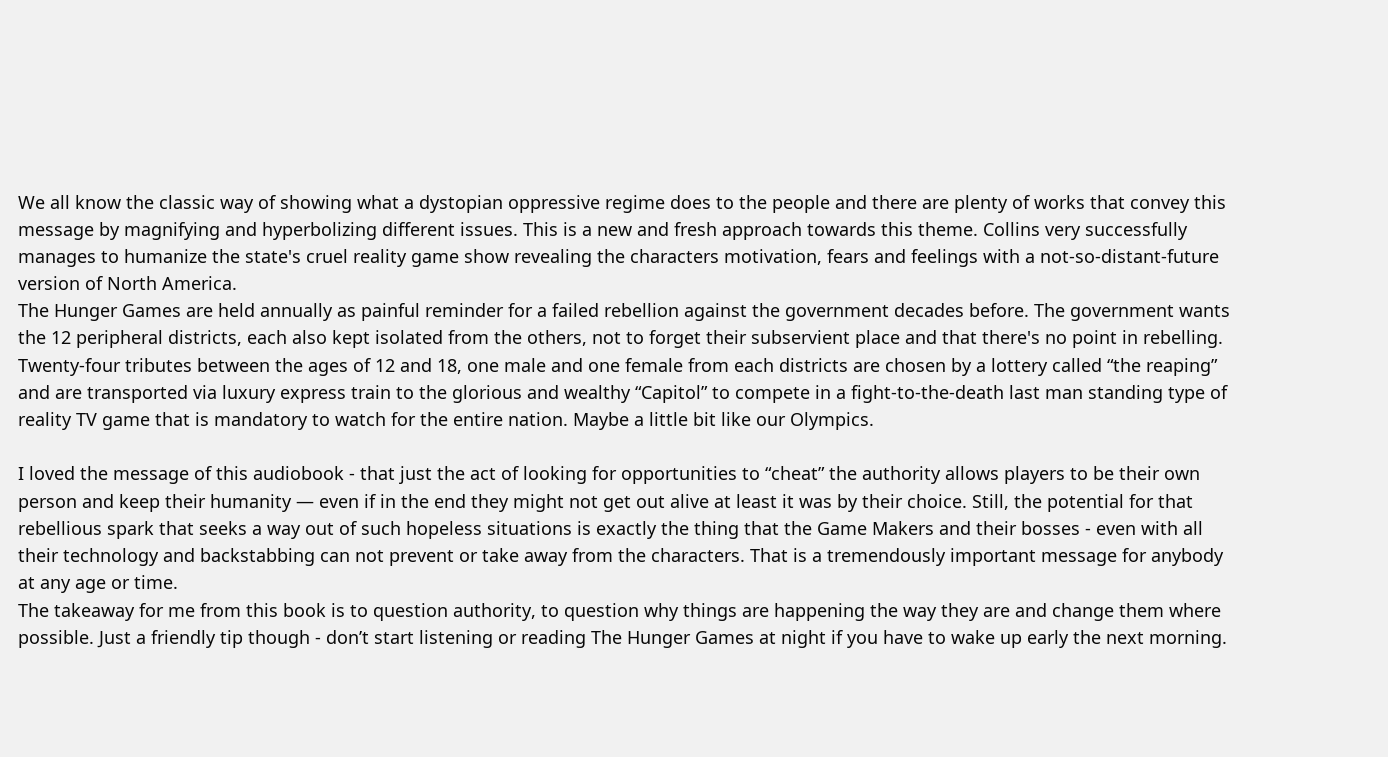We all know the classic way of showing what a dystopian oppressive regime does to the people and there are plenty of works that convey this message by magnifying and hyperbolizing different issues. This is a new and fresh approach towards this theme. Collins very successfully manages to humanize the state's cruel reality game show revealing the characters motivation, fears and feelings with a not-so-distant-future version of North America.
The Hunger Games are held annually as painful reminder for a failed rebellion against the government decades before. The government wants the 12 peripheral districts, each also kept isolated from the others, not to forget their subservient place and that there's no point in rebelling. Twenty-four tributes between the ages of 12 and 18, one male and one female from each districts are chosen by a lottery called “the reaping” and are transported via luxury express train to the glorious and wealthy “Capitol” to compete in a fight-to-the-death last man standing type of reality TV game that is mandatory to watch for the entire nation. Maybe a little bit like our Olympics.

I loved the message of this audiobook - that just the act of looking for opportunities to “cheat” the authority allows players to be their own person and keep their humanity — even if in the end they might not get out alive at least it was by their choice. Still, the potential for that rebellious spark that seeks a way out of such hopeless situations is exactly the thing that the Game Makers and their bosses - even with all their technology and backstabbing can not prevent or take away from the characters. That is a tremendously important message for anybody at any age or time.
The takeaway for me from this book is to question authority, to question why things are happening the way they are and change them where possible. Just a friendly tip though - don’t start listening or reading The Hunger Games at night if you have to wake up early the next morning.